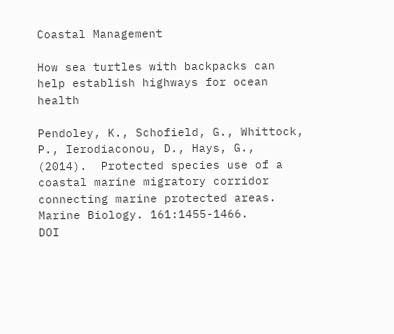Coastal Management

How sea turtles with backpacks can help establish highways for ocean health

Pendoley, K., Schofield, G., Whittock, P., Ierodiaconou, D., Hays, G., (2014).  Protected species use of a coastal marine migratory corridor connecting marine protected areas.  Marine Biology. 161:1455-1466.
DOI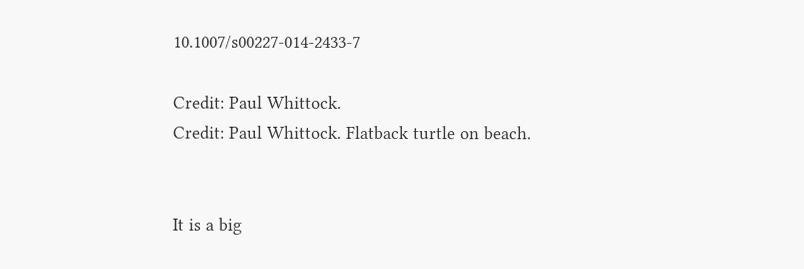10.1007/s00227-014-2433-7

Credit: Paul Whittock.
Credit: Paul Whittock. Flatback turtle on beach.


It is a big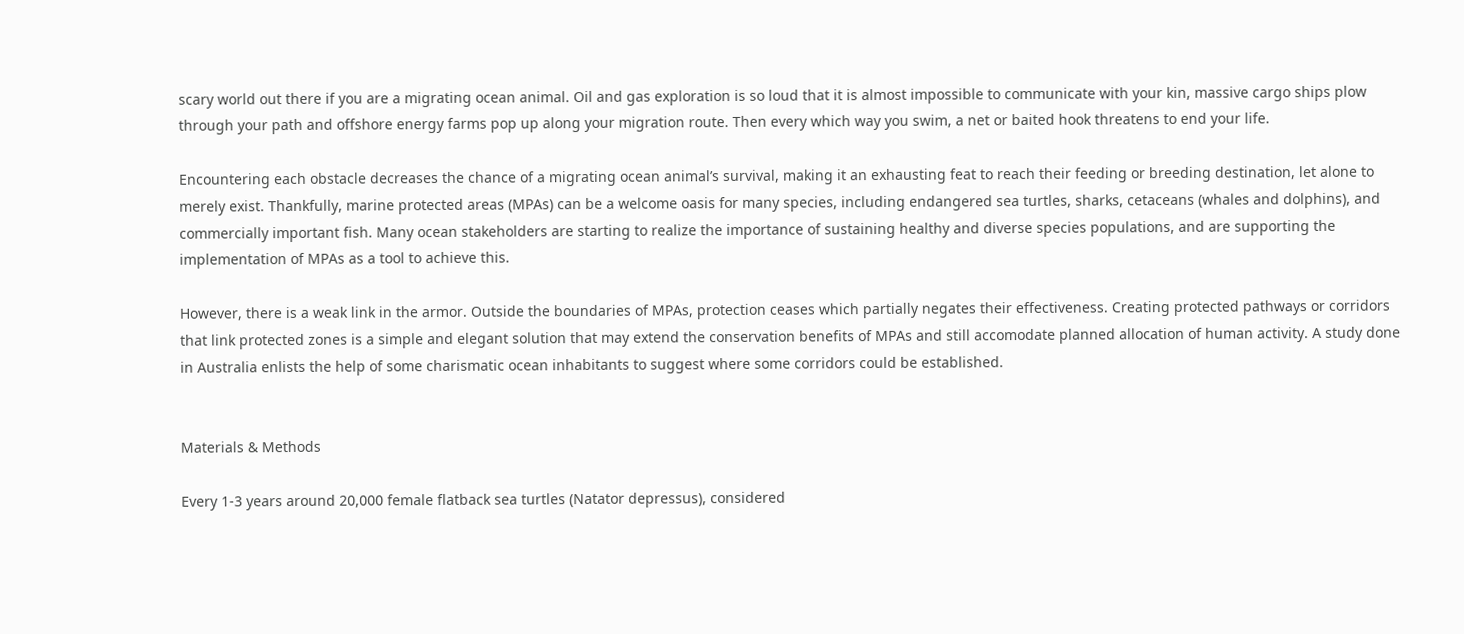scary world out there if you are a migrating ocean animal. Oil and gas exploration is so loud that it is almost impossible to communicate with your kin, massive cargo ships plow through your path and offshore energy farms pop up along your migration route. Then every which way you swim, a net or baited hook threatens to end your life.

Encountering each obstacle decreases the chance of a migrating ocean animal’s survival, making it an exhausting feat to reach their feeding or breeding destination, let alone to merely exist. Thankfully, marine protected areas (MPAs) can be a welcome oasis for many species, including endangered sea turtles, sharks, cetaceans (whales and dolphins), and commercially important fish. Many ocean stakeholders are starting to realize the importance of sustaining healthy and diverse species populations, and are supporting the implementation of MPAs as a tool to achieve this.

However, there is a weak link in the armor. Outside the boundaries of MPAs, protection ceases which partially negates their effectiveness. Creating protected pathways or corridors that link protected zones is a simple and elegant solution that may extend the conservation benefits of MPAs and still accomodate planned allocation of human activity. A study done in Australia enlists the help of some charismatic ocean inhabitants to suggest where some corridors could be established.


Materials & Methods

Every 1-3 years around 20,000 female flatback sea turtles (Natator depressus), considered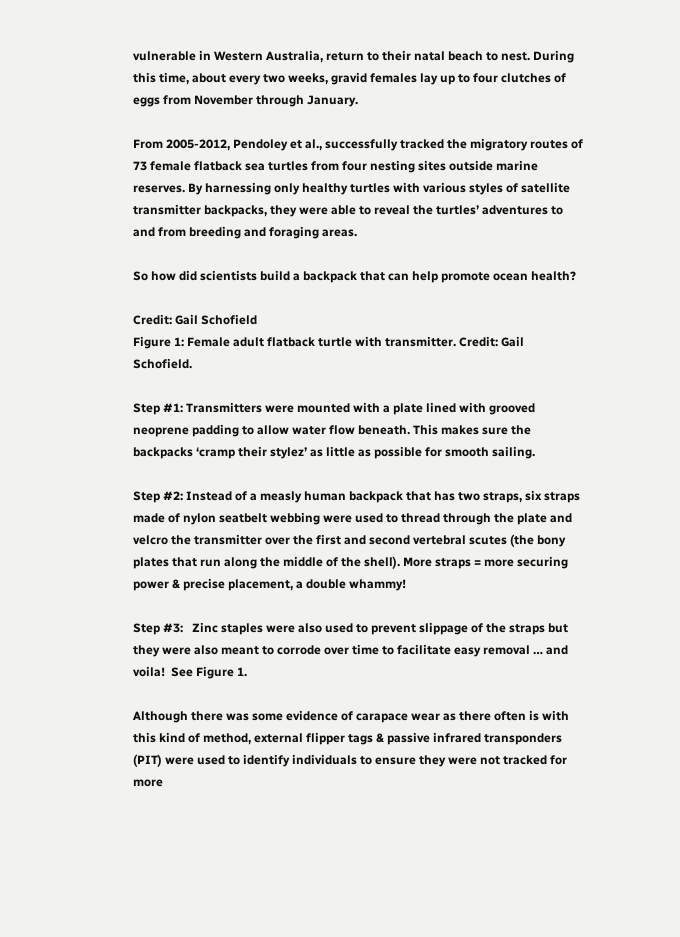vulnerable in Western Australia, return to their natal beach to nest. During this time, about every two weeks, gravid females lay up to four clutches of eggs from November through January.

From 2005-2012, Pendoley et al., successfully tracked the migratory routes of 73 female flatback sea turtles from four nesting sites outside marine reserves. By harnessing only healthy turtles with various styles of satellite transmitter backpacks, they were able to reveal the turtles’ adventures to and from breeding and foraging areas.

So how did scientists build a backpack that can help promote ocean health?

Credit: Gail Schofield
Figure 1: Female adult flatback turtle with transmitter. Credit: Gail Schofield.

Step #1: Transmitters were mounted with a plate lined with grooved neoprene padding to allow water flow beneath. This makes sure the backpacks ‘cramp their stylez’ as little as possible for smooth sailing.

Step #2: Instead of a measly human backpack that has two straps, six straps made of nylon seatbelt webbing were used to thread through the plate and velcro the transmitter over the first and second vertebral scutes (the bony plates that run along the middle of the shell). More straps = more securing power & precise placement, a double whammy!

Step #3:   Zinc staples were also used to prevent slippage of the straps but they were also meant to corrode over time to facilitate easy removal … and voila!  See Figure 1.

Although there was some evidence of carapace wear as there often is with this kind of method, external flipper tags & passive infrared transponders (PIT) were used to identify individuals to ensure they were not tracked for more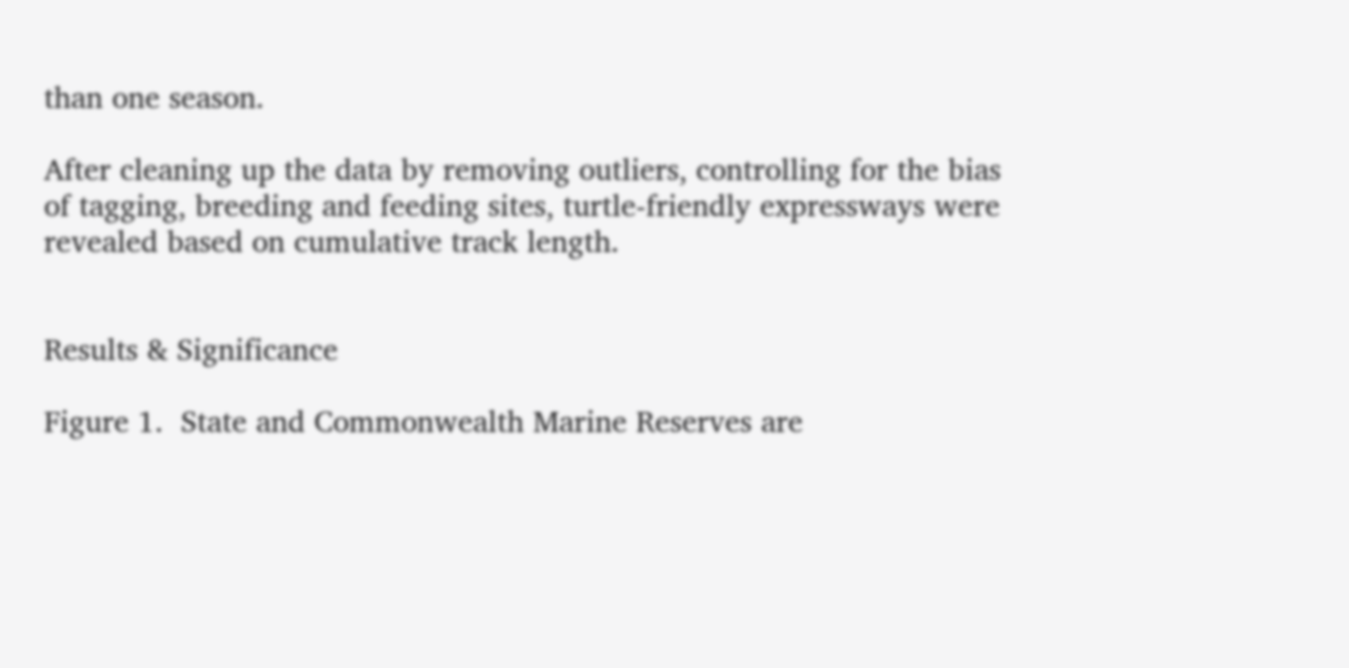than one season.

After cleaning up the data by removing outliers, controlling for the bias of tagging, breeding and feeding sites, turtle-friendly expressways were revealed based on cumulative track length.


Results & Significance

Figure 1.  State and Commonwealth Marine Reserves are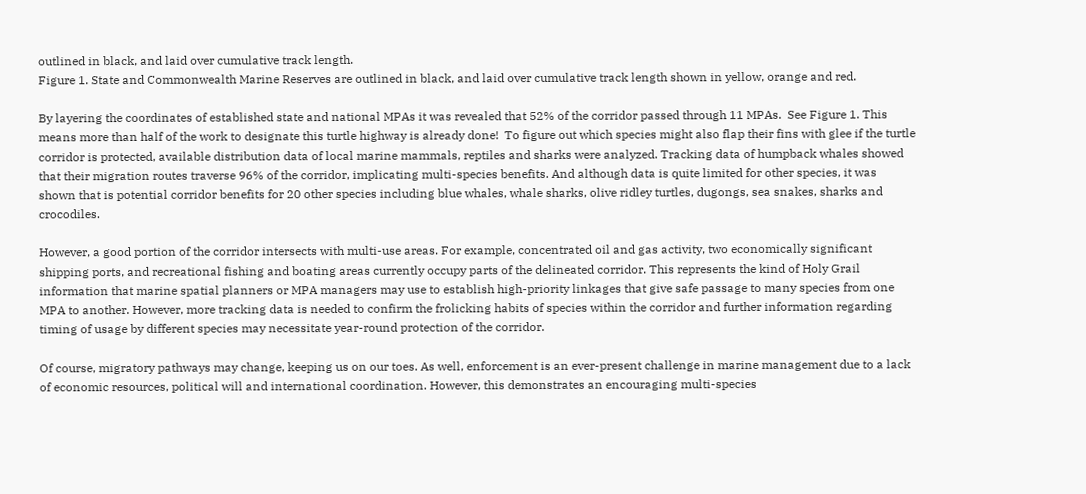outlined in black, and laid over cumulative track length.
Figure 1. State and Commonwealth Marine Reserves are outlined in black, and laid over cumulative track length shown in yellow, orange and red.

By layering the coordinates of established state and national MPAs it was revealed that 52% of the corridor passed through 11 MPAs.  See Figure 1. This means more than half of the work to designate this turtle highway is already done!  To figure out which species might also flap their fins with glee if the turtle corridor is protected, available distribution data of local marine mammals, reptiles and sharks were analyzed. Tracking data of humpback whales showed that their migration routes traverse 96% of the corridor, implicating multi-species benefits. And although data is quite limited for other species, it was shown that is potential corridor benefits for 20 other species including blue whales, whale sharks, olive ridley turtles, dugongs, sea snakes, sharks and crocodiles.

However, a good portion of the corridor intersects with multi-use areas. For example, concentrated oil and gas activity, two economically significant shipping ports, and recreational fishing and boating areas currently occupy parts of the delineated corridor. This represents the kind of Holy Grail information that marine spatial planners or MPA managers may use to establish high-priority linkages that give safe passage to many species from one MPA to another. However, more tracking data is needed to confirm the frolicking habits of species within the corridor and further information regarding timing of usage by different species may necessitate year-round protection of the corridor.

Of course, migratory pathways may change, keeping us on our toes. As well, enforcement is an ever-present challenge in marine management due to a lack of economic resources, political will and international coordination. However, this demonstrates an encouraging multi-species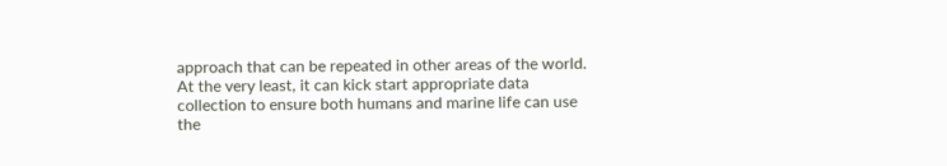approach that can be repeated in other areas of the world. At the very least, it can kick start appropriate data collection to ensure both humans and marine life can use the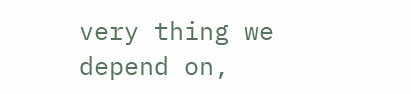very thing we depend on,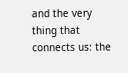and the very thing that connects us: the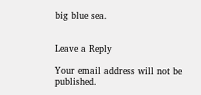big blue sea.


Leave a Reply

Your email address will not be published.